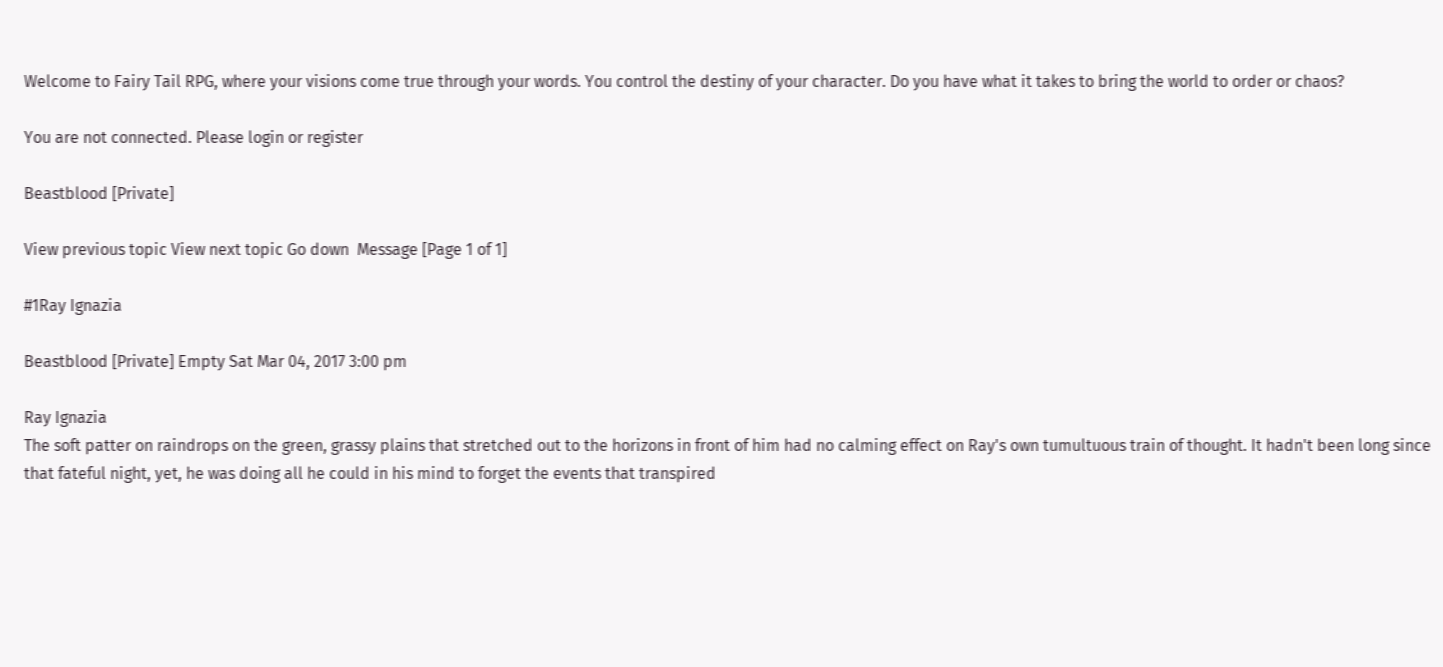Welcome to Fairy Tail RPG, where your visions come true through your words. You control the destiny of your character. Do you have what it takes to bring the world to order or chaos?

You are not connected. Please login or register

Beastblood [Private]

View previous topic View next topic Go down  Message [Page 1 of 1]

#1Ray Ignazia

Beastblood [Private] Empty Sat Mar 04, 2017 3:00 pm

Ray Ignazia
The soft patter on raindrops on the green, grassy plains that stretched out to the horizons in front of him had no calming effect on Ray's own tumultuous train of thought. It hadn't been long since that fateful night, yet, he was doing all he could in his mind to forget the events that transpired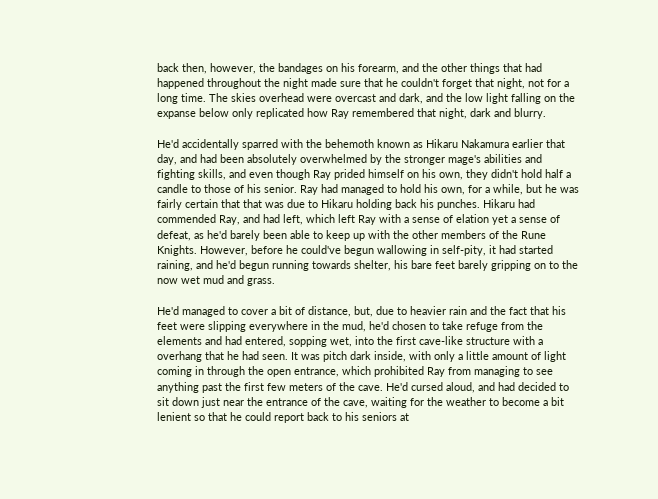back then, however, the bandages on his forearm, and the other things that had happened throughout the night made sure that he couldn't forget that night, not for a long time. The skies overhead were overcast and dark, and the low light falling on the expanse below only replicated how Ray remembered that night, dark and blurry.

He'd accidentally sparred with the behemoth known as Hikaru Nakamura earlier that day, and had been absolutely overwhelmed by the stronger mage's abilities and fighting skills, and even though Ray prided himself on his own, they didn't hold half a candle to those of his senior. Ray had managed to hold his own, for a while, but he was fairly certain that that was due to Hikaru holding back his punches. Hikaru had commended Ray, and had left, which left Ray with a sense of elation yet a sense of defeat, as he'd barely been able to keep up with the other members of the Rune Knights. However, before he could've begun wallowing in self-pity, it had started raining, and he'd begun running towards shelter, his bare feet barely gripping on to the now wet mud and grass.

He'd managed to cover a bit of distance, but, due to heavier rain and the fact that his feet were slipping everywhere in the mud, he'd chosen to take refuge from the elements and had entered, sopping wet, into the first cave-like structure with a overhang that he had seen. It was pitch dark inside, with only a little amount of light coming in through the open entrance, which prohibited Ray from managing to see anything past the first few meters of the cave. He'd cursed aloud, and had decided to sit down just near the entrance of the cave, waiting for the weather to become a bit lenient so that he could report back to his seniors at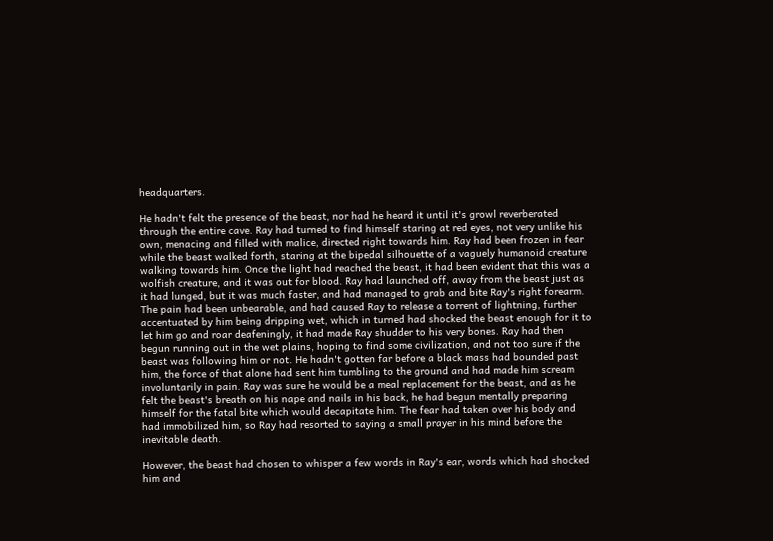headquarters.

He hadn't felt the presence of the beast, nor had he heard it until it's growl reverberated through the entire cave. Ray had turned to find himself staring at red eyes, not very unlike his own, menacing and filled with malice, directed right towards him. Ray had been frozen in fear while the beast walked forth, staring at the bipedal silhouette of a vaguely humanoid creature walking towards him. Once the light had reached the beast, it had been evident that this was a wolfish creature, and it was out for blood. Ray had launched off, away from the beast just as it had lunged, but it was much faster, and had managed to grab and bite Ray's right forearm. The pain had been unbearable, and had caused Ray to release a torrent of lightning, further accentuated by him being dripping wet, which in turned had shocked the beast enough for it to let him go and roar deafeningly, it had made Ray shudder to his very bones. Ray had then begun running out in the wet plains, hoping to find some civilization, and not too sure if the beast was following him or not. He hadn't gotten far before a black mass had bounded past him, the force of that alone had sent him tumbling to the ground and had made him scream involuntarily in pain. Ray was sure he would be a meal replacement for the beast, and as he felt the beast's breath on his nape and nails in his back, he had begun mentally preparing himself for the fatal bite which would decapitate him. The fear had taken over his body and had immobilized him, so Ray had resorted to saying a small prayer in his mind before the inevitable death.

However, the beast had chosen to whisper a few words in Ray's ear, words which had shocked him and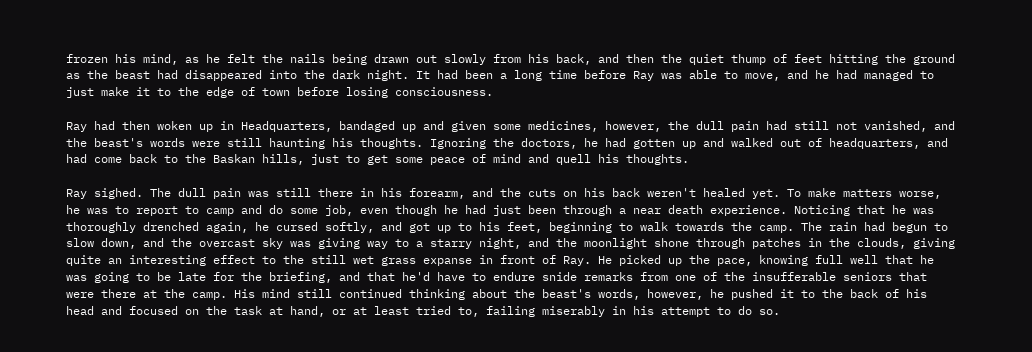frozen his mind, as he felt the nails being drawn out slowly from his back, and then the quiet thump of feet hitting the ground as the beast had disappeared into the dark night. It had been a long time before Ray was able to move, and he had managed to just make it to the edge of town before losing consciousness.

Ray had then woken up in Headquarters, bandaged up and given some medicines, however, the dull pain had still not vanished, and the beast's words were still haunting his thoughts. Ignoring the doctors, he had gotten up and walked out of headquarters, and had come back to the Baskan hills, just to get some peace of mind and quell his thoughts.

Ray sighed. The dull pain was still there in his forearm, and the cuts on his back weren't healed yet. To make matters worse, he was to report to camp and do some job, even though he had just been through a near death experience. Noticing that he was thoroughly drenched again, he cursed softly, and got up to his feet, beginning to walk towards the camp. The rain had begun to slow down, and the overcast sky was giving way to a starry night, and the moonlight shone through patches in the clouds, giving quite an interesting effect to the still wet grass expanse in front of Ray. He picked up the pace, knowing full well that he was going to be late for the briefing, and that he'd have to endure snide remarks from one of the insufferable seniors that were there at the camp. His mind still continued thinking about the beast's words, however, he pushed it to the back of his head and focused on the task at hand, or at least tried to, failing miserably in his attempt to do so.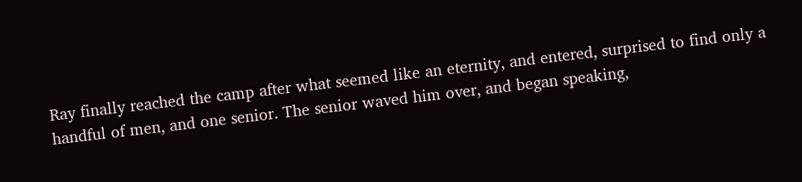Ray finally reached the camp after what seemed like an eternity, and entered, surprised to find only a handful of men, and one senior. The senior waved him over, and began speaking,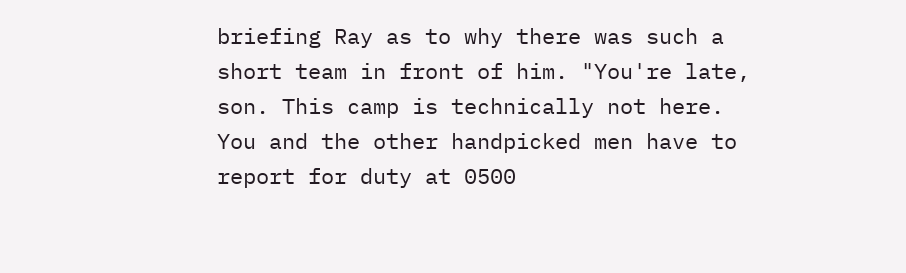briefing Ray as to why there was such a short team in front of him. "You're late, son. This camp is technically not here. You and the other handpicked men have to report for duty at 0500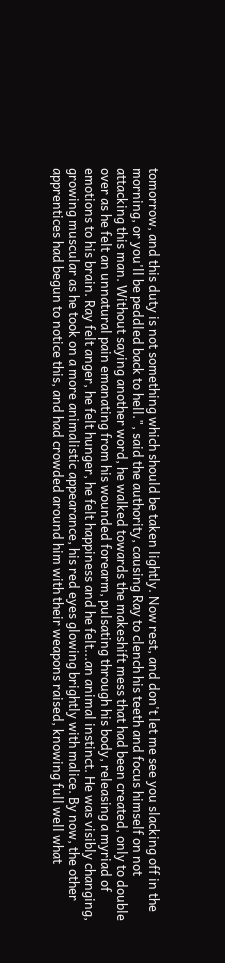tomorrow, and this duty is not something which should be taken lightly. Now rest, and don't let me see you slacking off in the morning, or you'll be peddled back to hell.", said the authority, causing Ray to clench his teeth and focus himself on not attacking this man. Without saying another word, he walked towards the makeshift mess that had been created, only to double over as he felt an unnatural pain emanating from his wounded forearm, pulsating through his body, releasing a myriad of emotions to his brain. Ray felt anger, he felt hunger, he felt happiness and he felt...an animal instinct. He was visibly changing, growing muscular as he took on a more animalistic appearance, his red eyes glowing brightly with malice. By now, the other apprentices had begun to notice this, and had crowded around him with their weapons raised, knowing full well what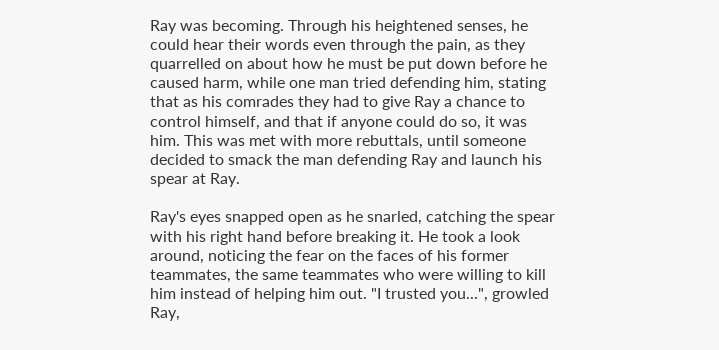Ray was becoming. Through his heightened senses, he could hear their words even through the pain, as they quarrelled on about how he must be put down before he caused harm, while one man tried defending him, stating that as his comrades they had to give Ray a chance to control himself, and that if anyone could do so, it was him. This was met with more rebuttals, until someone decided to smack the man defending Ray and launch his spear at Ray.

Ray's eyes snapped open as he snarled, catching the spear with his right hand before breaking it. He took a look around, noticing the fear on the faces of his former teammates, the same teammates who were willing to kill him instead of helping him out. "I trusted you...", growled Ray,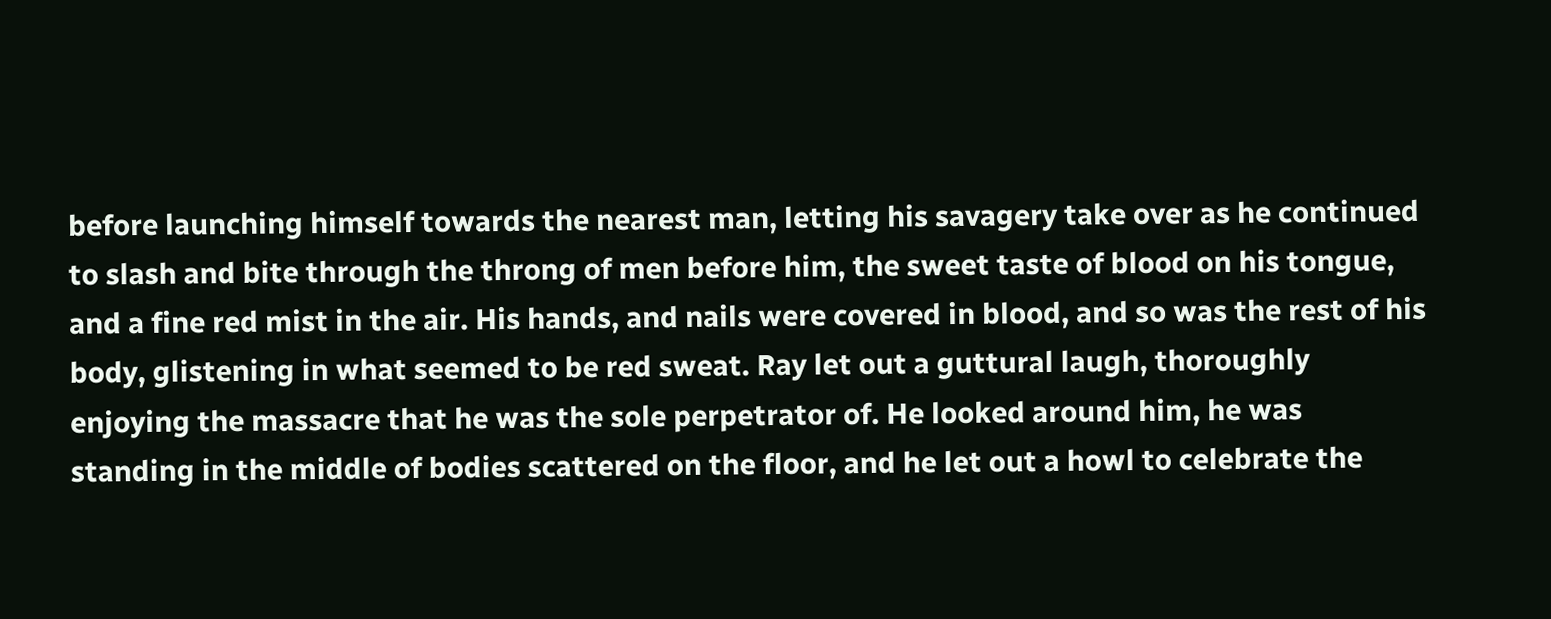before launching himself towards the nearest man, letting his savagery take over as he continued to slash and bite through the throng of men before him, the sweet taste of blood on his tongue, and a fine red mist in the air. His hands, and nails were covered in blood, and so was the rest of his body, glistening in what seemed to be red sweat. Ray let out a guttural laugh, thoroughly enjoying the massacre that he was the sole perpetrator of. He looked around him, he was standing in the middle of bodies scattered on the floor, and he let out a howl to celebrate the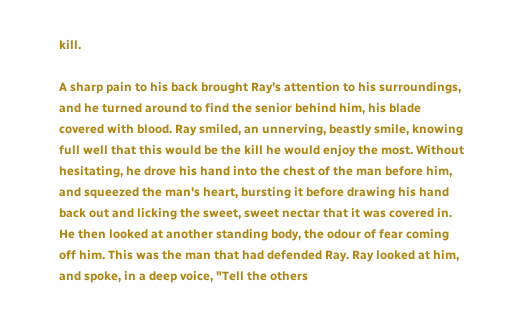kill.

A sharp pain to his back brought Ray's attention to his surroundings, and he turned around to find the senior behind him, his blade covered with blood. Ray smiled, an unnerving, beastly smile, knowing full well that this would be the kill he would enjoy the most. Without hesitating, he drove his hand into the chest of the man before him, and squeezed the man's heart, bursting it before drawing his hand back out and licking the sweet, sweet nectar that it was covered in. He then looked at another standing body, the odour of fear coming off him. This was the man that had defended Ray. Ray looked at him, and spoke, in a deep voice, "Tell the others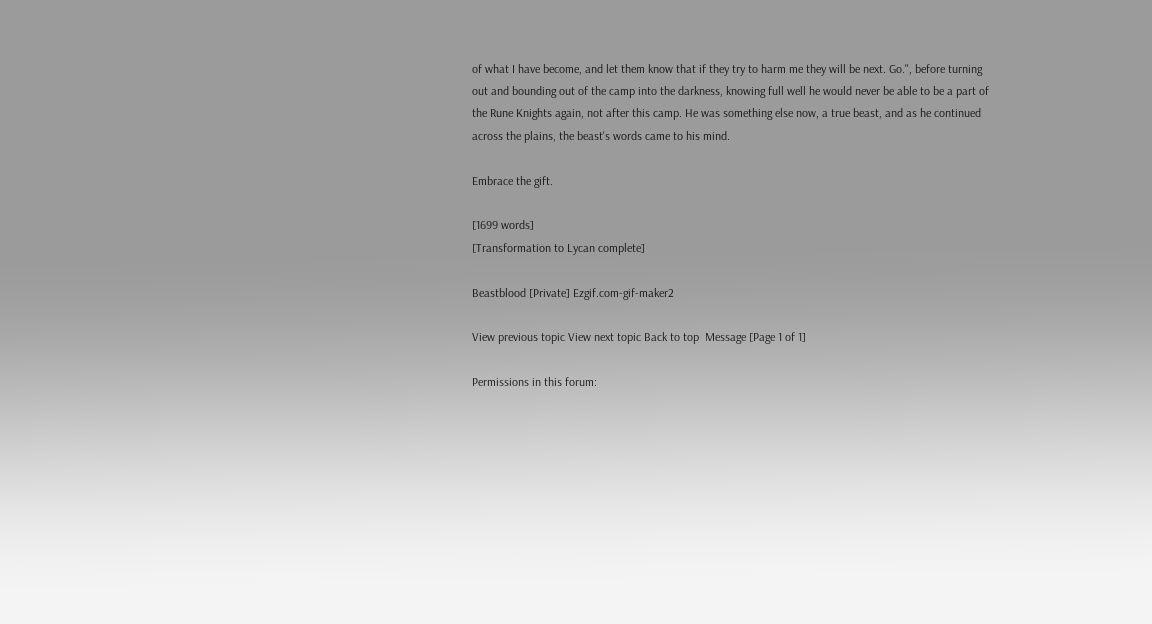of what I have become, and let them know that if they try to harm me they will be next. Go.", before turning out and bounding out of the camp into the darkness, knowing full well he would never be able to be a part of the Rune Knights again, not after this camp. He was something else now, a true beast, and as he continued across the plains, the beast's words came to his mind.

Embrace the gift.

[1699 words]
[Transformation to Lycan complete]

Beastblood [Private] Ezgif.com-gif-maker2

View previous topic View next topic Back to top  Message [Page 1 of 1]

Permissions in this forum: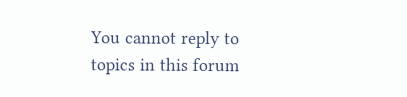You cannot reply to topics in this forum